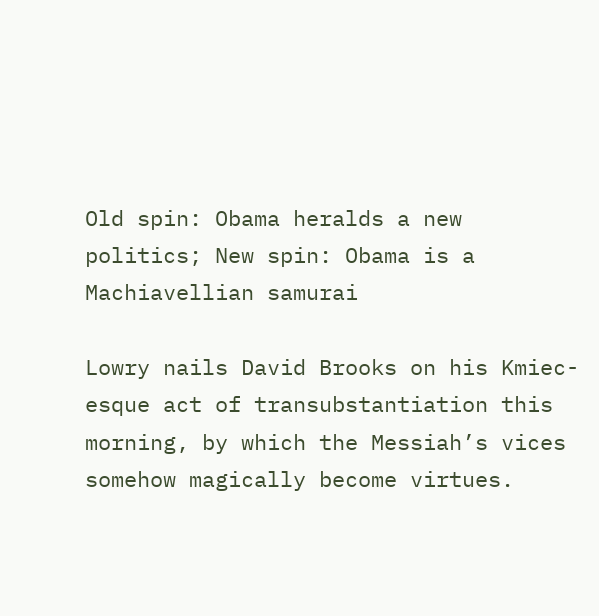Old spin: Obama heralds a new politics; New spin: Obama is a Machiavellian samurai

Lowry nails David Brooks on his Kmiec-esque act of transubstantiation this morning, by which the Messiah’s vices somehow magically become virtues.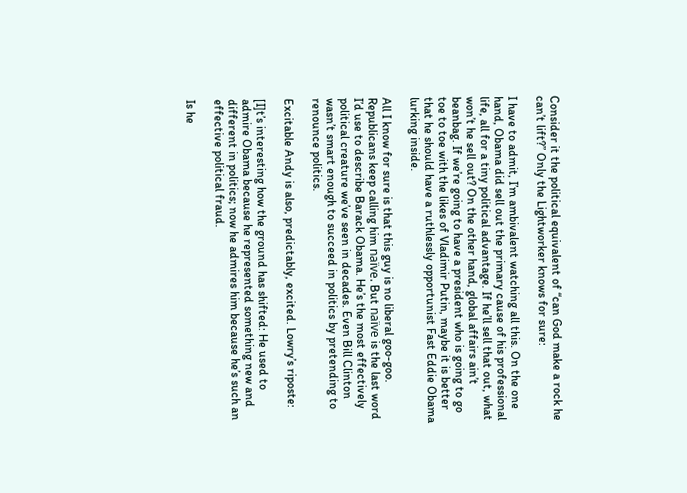Consider it the political equivalent of “can God make a rock he can’t lift?” Only the Lightworker knows for sure:

I have to admit, I’m ambivalent watching all this. On the one hand, Obama did sell out the primary cause of his professional life, all for a tiny political advantage. If he’ll sell that out, what won’t he sell out? On the other hand, global affairs ain’t beanbag. If we’re going to have a president who is going to go toe to toe with the likes of Vladimir Putin, maybe it is better that he should have a ruthlessly opportunist Fast Eddie Obama lurking inside.

All I know for sure is that this guy is no liberal goo-goo. Republicans keep calling him naïve. But naïve is the last word I’d use to describe Barack Obama. He’s the most effectively political creature we’ve seen in decades. Even Bill Clinton wasn’t smart enough to succeed in politics by pretending to renounce politics.

Excitable Andy is also, predictably, excited. Lowry’s riposte:

[I]t’s interesting how the ground has shifted: He used to admire Obama because he represented something new and different in politics; now he admires him because he’s such an effective political fraud.

Is he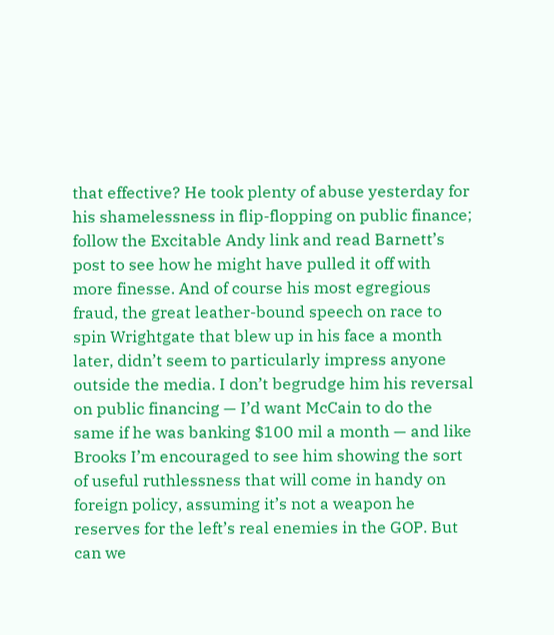that effective? He took plenty of abuse yesterday for his shamelessness in flip-flopping on public finance; follow the Excitable Andy link and read Barnett’s post to see how he might have pulled it off with more finesse. And of course his most egregious fraud, the great leather-bound speech on race to spin Wrightgate that blew up in his face a month later, didn’t seem to particularly impress anyone outside the media. I don’t begrudge him his reversal on public financing — I’d want McCain to do the same if he was banking $100 mil a month — and like Brooks I’m encouraged to see him showing the sort of useful ruthlessness that will come in handy on foreign policy, assuming it’s not a weapon he reserves for the left’s real enemies in the GOP. But can we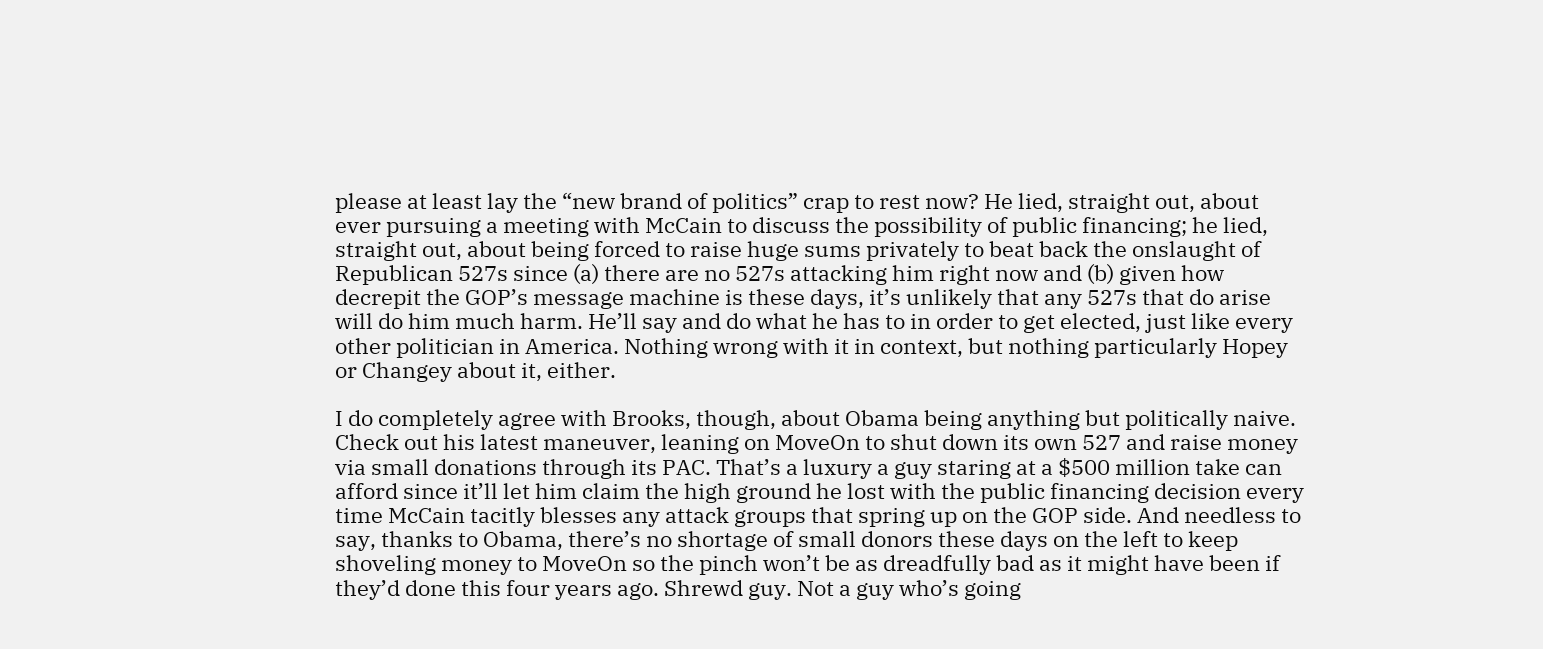please at least lay the “new brand of politics” crap to rest now? He lied, straight out, about ever pursuing a meeting with McCain to discuss the possibility of public financing; he lied, straight out, about being forced to raise huge sums privately to beat back the onslaught of Republican 527s since (a) there are no 527s attacking him right now and (b) given how decrepit the GOP’s message machine is these days, it’s unlikely that any 527s that do arise will do him much harm. He’ll say and do what he has to in order to get elected, just like every other politician in America. Nothing wrong with it in context, but nothing particularly Hopey or Changey about it, either.

I do completely agree with Brooks, though, about Obama being anything but politically naive. Check out his latest maneuver, leaning on MoveOn to shut down its own 527 and raise money via small donations through its PAC. That’s a luxury a guy staring at a $500 million take can afford since it’ll let him claim the high ground he lost with the public financing decision every time McCain tacitly blesses any attack groups that spring up on the GOP side. And needless to say, thanks to Obama, there’s no shortage of small donors these days on the left to keep shoveling money to MoveOn so the pinch won’t be as dreadfully bad as it might have been if they’d done this four years ago. Shrewd guy. Not a guy who’s going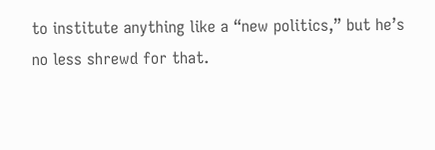to institute anything like a “new politics,” but he’s no less shrewd for that.